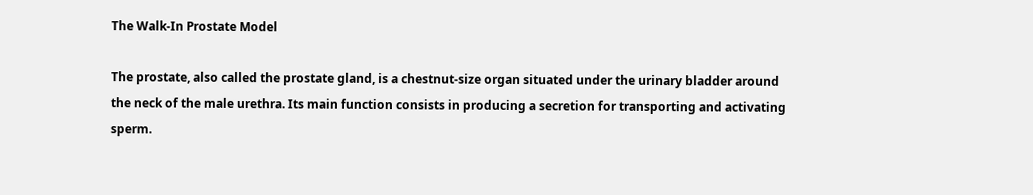The Walk-In Prostate Model

The prostate, also called the prostate gland, is a chestnut-size organ situated under the urinary bladder around the neck of the male urethra. Its main function consists in producing a secretion for transporting and activating sperm.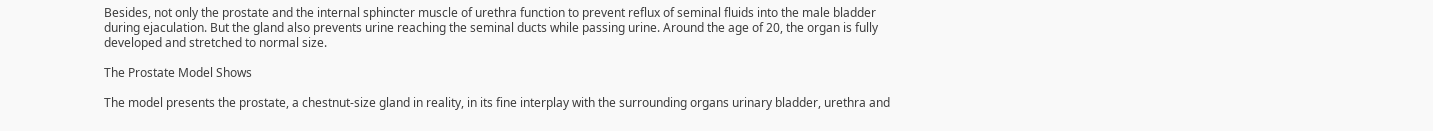Besides, not only the prostate and the internal sphincter muscle of urethra function to prevent reflux of seminal fluids into the male bladder during ejaculation. But the gland also prevents urine reaching the seminal ducts while passing urine. Around the age of 20, the organ is fully developed and stretched to normal size.

The Prostate Model Shows

The model presents the prostate, a chestnut-size gland in reality, in its fine interplay with the surrounding organs urinary bladder, urethra and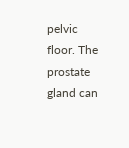pelvic floor. The prostate gland can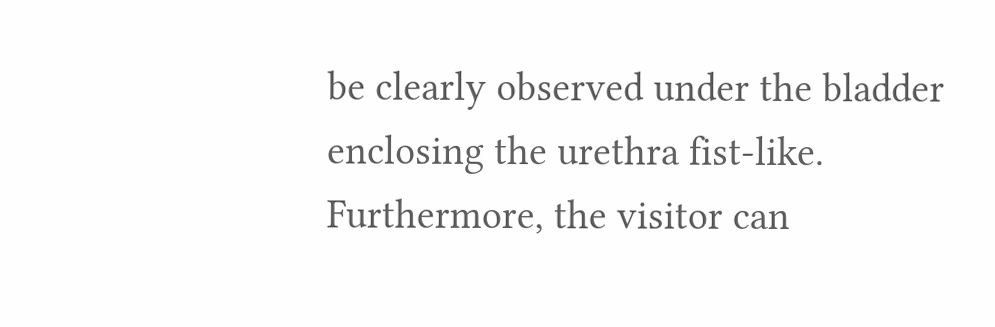be clearly observed under the bladder enclosing the urethra fist-like. Furthermore, the visitor can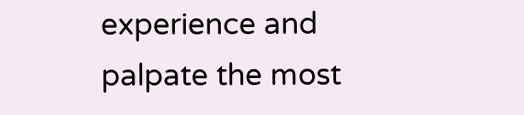experience and palpate the most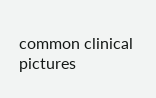common clinical pictures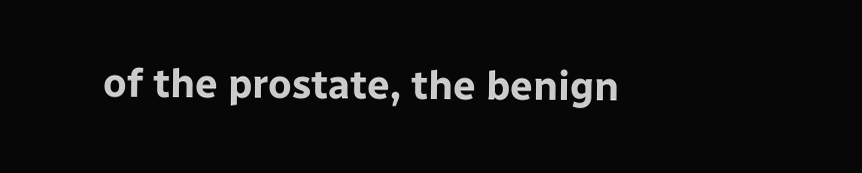of the prostate, the benign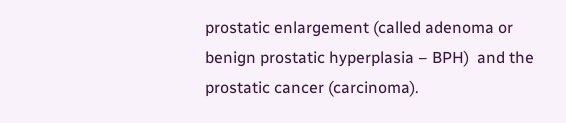prostatic enlargement (called adenoma or benign prostatic hyperplasia – BPH)  and the prostatic cancer (carcinoma).